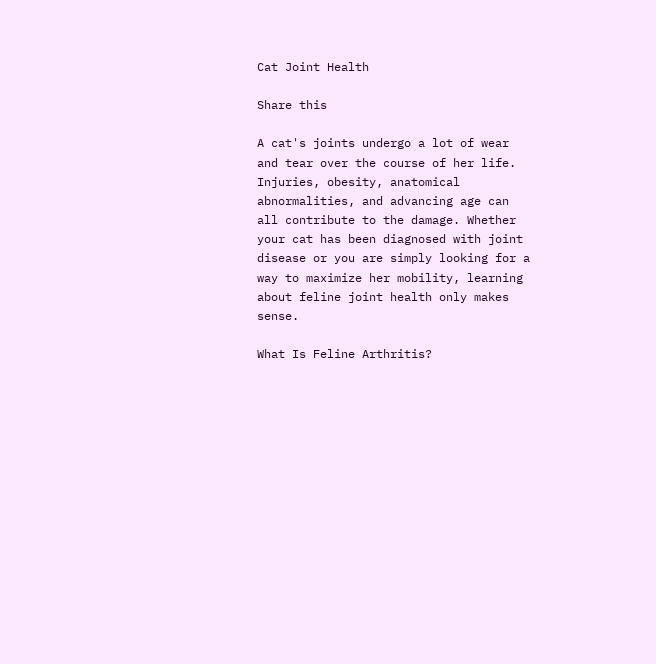Cat Joint Health

Share this

A cat's joints undergo a lot of wear and tear over the course of her life. Injuries, obesity, anatomical abnormalities, and advancing age can all contribute to the damage. Whether your cat has been diagnosed with joint disease or you are simply looking for a way to maximize her mobility, learning about feline joint health only makes sense.

What Is Feline Arthritis?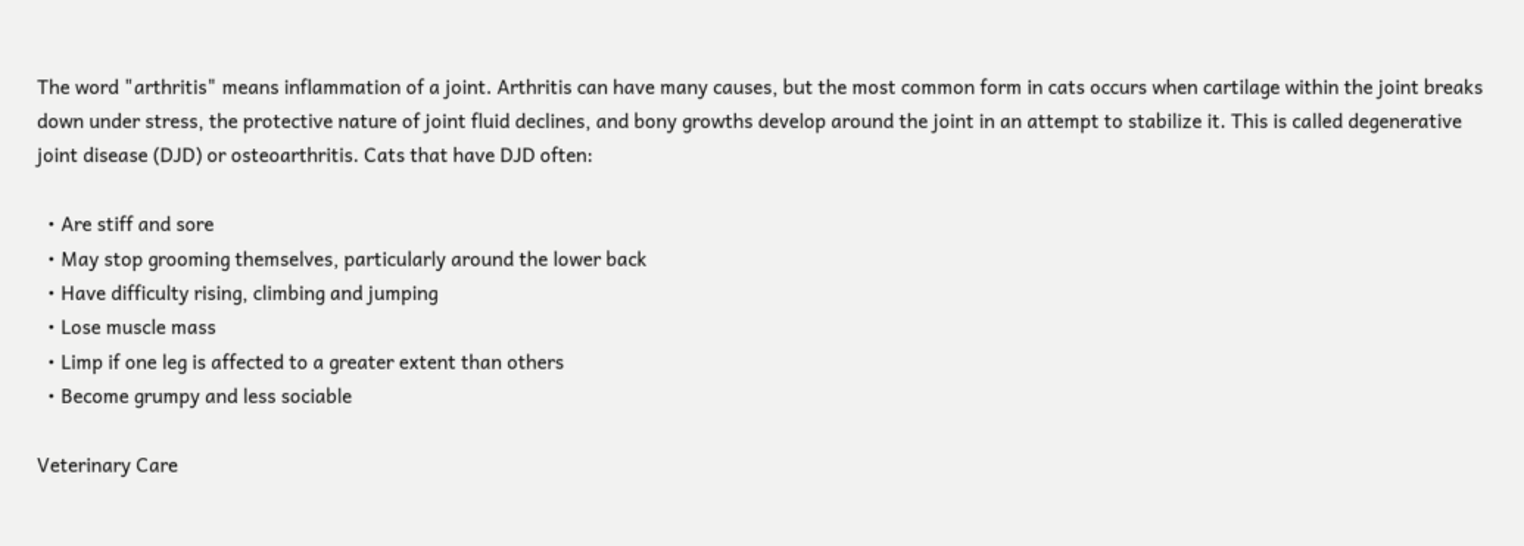The word "arthritis" means inflammation of a joint. Arthritis can have many causes, but the most common form in cats occurs when cartilage within the joint breaks down under stress, the protective nature of joint fluid declines, and bony growths develop around the joint in an attempt to stabilize it. This is called degenerative joint disease (DJD) or osteoarthritis. Cats that have DJD often:

  • Are stiff and sore
  • May stop grooming themselves, particularly around the lower back
  • Have difficulty rising, climbing and jumping
  • Lose muscle mass
  • Limp if one leg is affected to a greater extent than others
  • Become grumpy and less sociable

Veterinary Care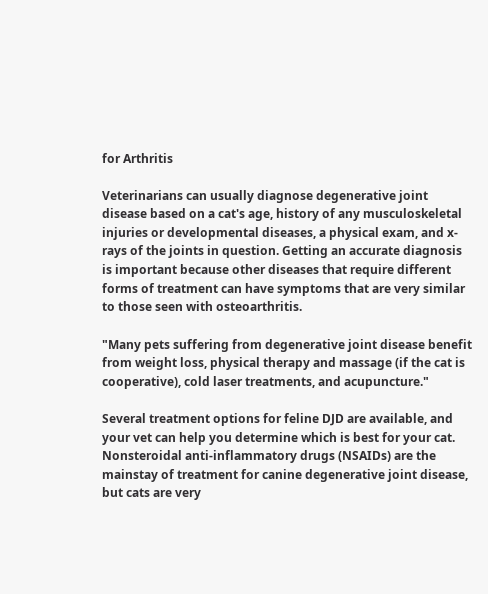for Arthritis

Veterinarians can usually diagnose degenerative joint disease based on a cat's age, history of any musculoskeletal injuries or developmental diseases, a physical exam, and x-rays of the joints in question. Getting an accurate diagnosis is important because other diseases that require different forms of treatment can have symptoms that are very similar to those seen with osteoarthritis.

"Many pets suffering from degenerative joint disease benefit from weight loss, physical therapy and massage (if the cat is cooperative), cold laser treatments, and acupuncture."

Several treatment options for feline DJD are available, and your vet can help you determine which is best for your cat. Nonsteroidal anti-inflammatory drugs (NSAIDs) are the mainstay of treatment for canine degenerative joint disease, but cats are very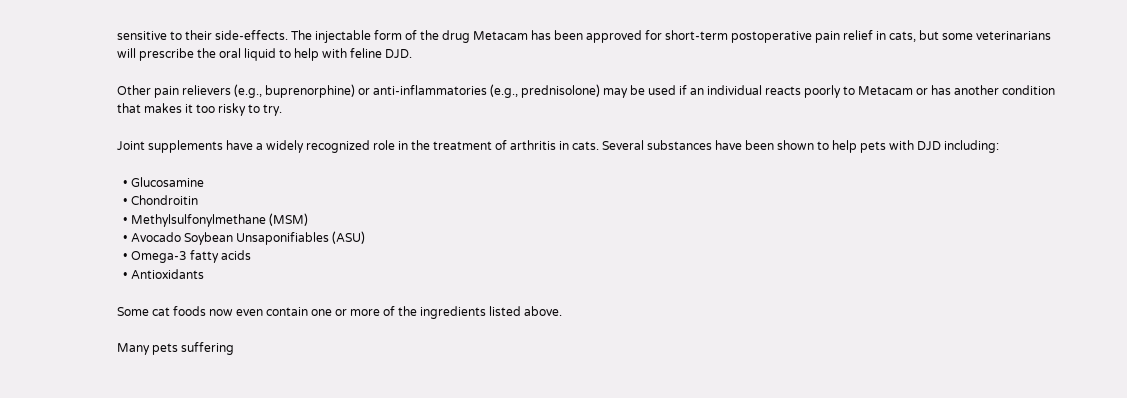sensitive to their side-effects. The injectable form of the drug Metacam has been approved for short-term postoperative pain relief in cats, but some veterinarians will prescribe the oral liquid to help with feline DJD.

Other pain relievers (e.g., buprenorphine) or anti-inflammatories (e.g., prednisolone) may be used if an individual reacts poorly to Metacam or has another condition that makes it too risky to try.

Joint supplements have a widely recognized role in the treatment of arthritis in cats. Several substances have been shown to help pets with DJD including:

  • Glucosamine
  • Chondroitin
  • Methylsulfonylmethane (MSM)
  • Avocado Soybean Unsaponifiables (ASU)
  • Omega-3 fatty acids
  • Antioxidants

Some cat foods now even contain one or more of the ingredients listed above.

Many pets suffering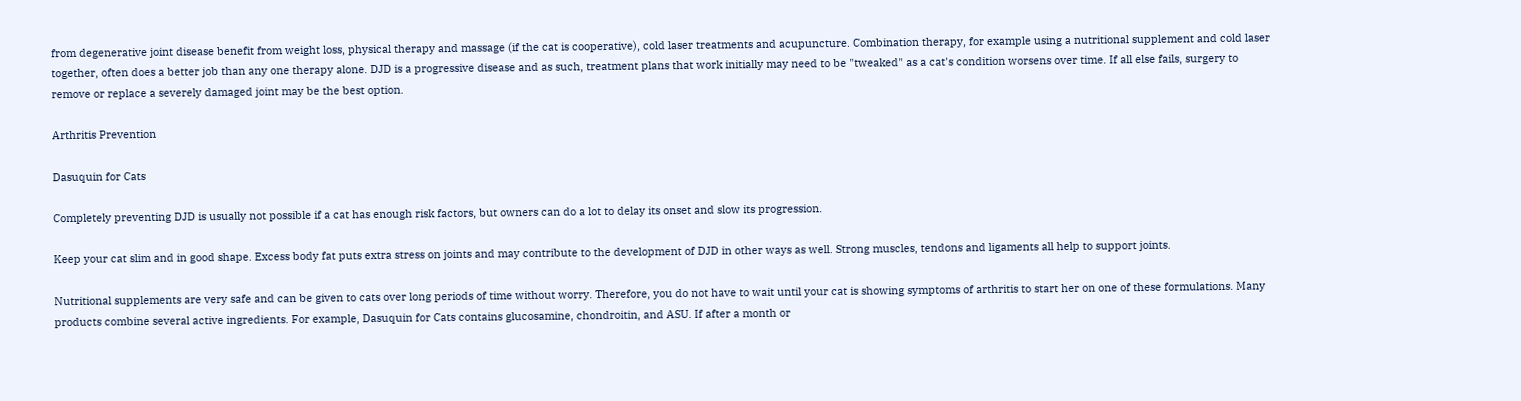from degenerative joint disease benefit from weight loss, physical therapy and massage (if the cat is cooperative), cold laser treatments and acupuncture. Combination therapy, for example using a nutritional supplement and cold laser together, often does a better job than any one therapy alone. DJD is a progressive disease and as such, treatment plans that work initially may need to be "tweaked" as a cat's condition worsens over time. If all else fails, surgery to remove or replace a severely damaged joint may be the best option.

Arthritis Prevention

Dasuquin for Cats

Completely preventing DJD is usually not possible if a cat has enough risk factors, but owners can do a lot to delay its onset and slow its progression.

Keep your cat slim and in good shape. Excess body fat puts extra stress on joints and may contribute to the development of DJD in other ways as well. Strong muscles, tendons and ligaments all help to support joints.

Nutritional supplements are very safe and can be given to cats over long periods of time without worry. Therefore, you do not have to wait until your cat is showing symptoms of arthritis to start her on one of these formulations. Many products combine several active ingredients. For example, Dasuquin for Cats contains glucosamine, chondroitin, and ASU. If after a month or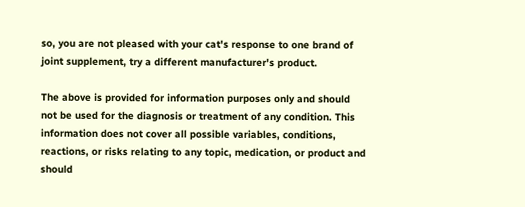so, you are not pleased with your cat's response to one brand of joint supplement, try a different manufacturer's product.

The above is provided for information purposes only and should not be used for the diagnosis or treatment of any condition. This information does not cover all possible variables, conditions, reactions, or risks relating to any topic, medication, or product and should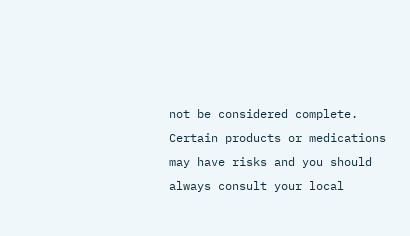not be considered complete. Certain products or medications may have risks and you should always consult your local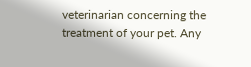veterinarian concerning the treatment of your pet. Any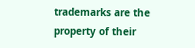trademarks are the property of their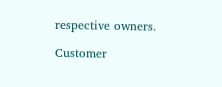respective owners.

Customer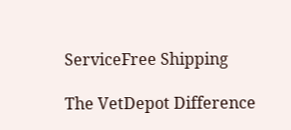ServiceFree Shipping

The VetDepot Difference